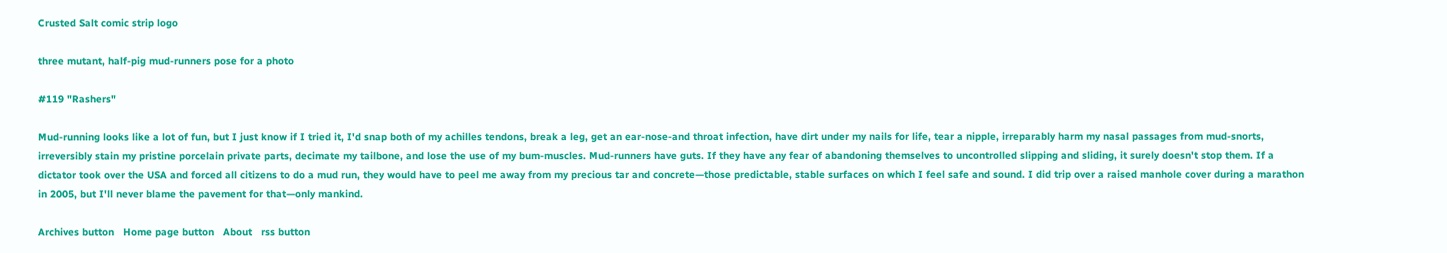Crusted Salt comic strip logo

three mutant, half-pig mud-runners pose for a photo

#119 "Rashers"

Mud-running looks like a lot of fun, but I just know if I tried it, I'd snap both of my achilles tendons, break a leg, get an ear-nose-and throat infection, have dirt under my nails for life, tear a nipple, irreparably harm my nasal passages from mud-snorts, irreversibly stain my pristine porcelain private parts, decimate my tailbone, and lose the use of my bum-muscles. Mud-runners have guts. If they have any fear of abandoning themselves to uncontrolled slipping and sliding, it surely doesn't stop them. If a dictator took over the USA and forced all citizens to do a mud run, they would have to peel me away from my precious tar and concrete—those predictable, stable surfaces on which I feel safe and sound. I did trip over a raised manhole cover during a marathon in 2005, but I'll never blame the pavement for that—only mankind.

Archives button   Home page button   About   rss button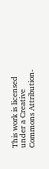This work is licensed under a Creative Commons Attribution-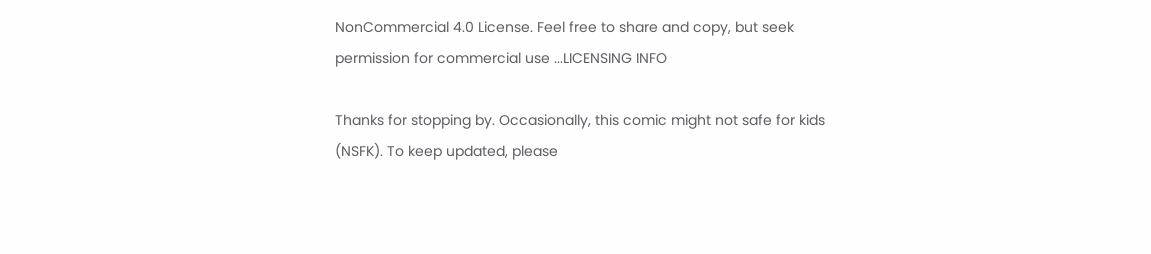NonCommercial 4.0 License. Feel free to share and copy, but seek permission for commercial use ...LICENSING INFO

Thanks for stopping by. Occasionally, this comic might not safe for kids (NSFK). To keep updated, please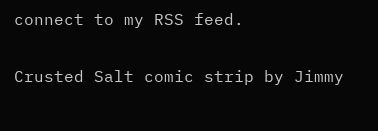connect to my RSS feed.

Crusted Salt comic strip by Jimmy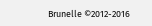Brunelle ©2012-2016